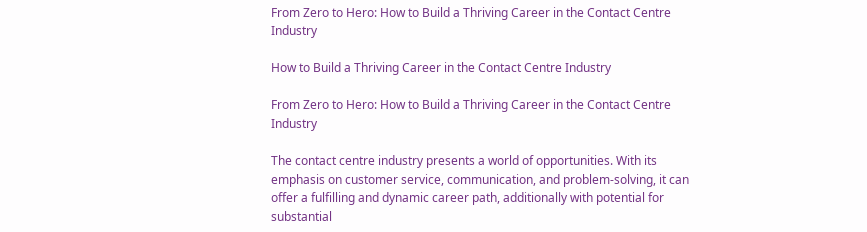From Zero to Hero: How to Build a Thriving Career in the Contact Centre Industry

How to Build a Thriving Career in the Contact Centre Industry

From Zero to Hero: How to Build a Thriving Career in the Contact Centre Industry

The contact centre industry presents a world of opportunities. With its emphasis on customer service, communication, and problem-solving, it can offer a fulfilling and dynamic career path, additionally with potential for substantial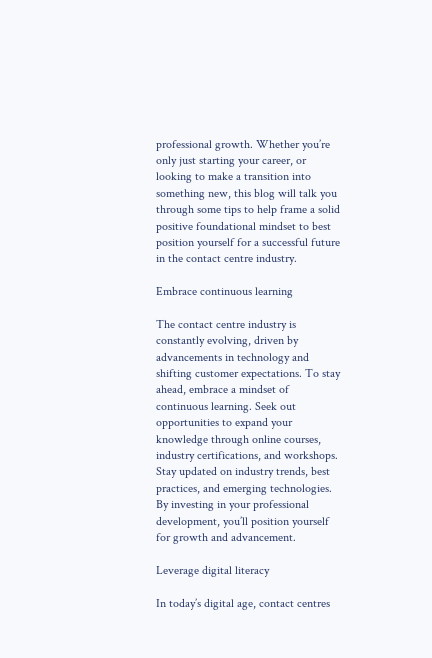professional growth. Whether you’re only just starting your career, or looking to make a transition into something new, this blog will talk you through some tips to help frame a solid positive foundational mindset to best position yourself for a successful future in the contact centre industry.

Embrace continuous learning

The contact centre industry is constantly evolving, driven by advancements in technology and shifting customer expectations. To stay ahead, embrace a mindset of continuous learning. Seek out opportunities to expand your knowledge through online courses, industry certifications, and workshops. Stay updated on industry trends, best practices, and emerging technologies. By investing in your professional development, you’ll position yourself for growth and advancement.

Leverage digital literacy

In today’s digital age, contact centres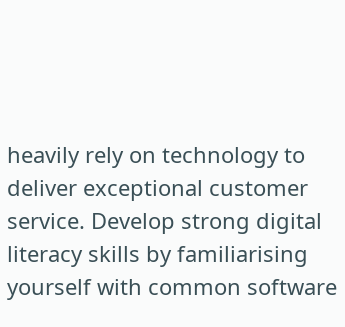heavily rely on technology to deliver exceptional customer service. Develop strong digital literacy skills by familiarising yourself with common software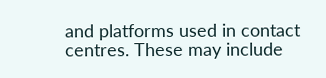and platforms used in contact centres. These may include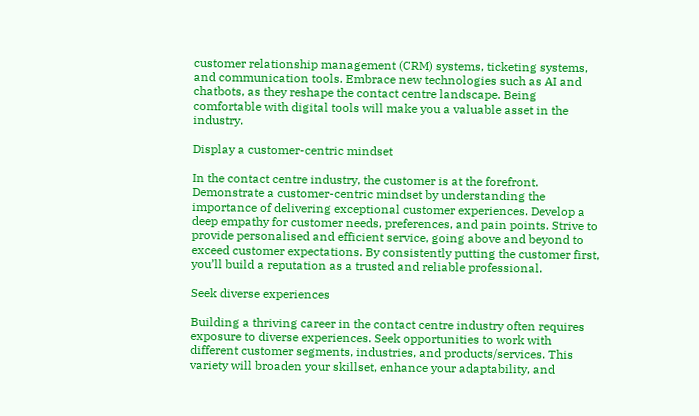customer relationship management (CRM) systems, ticketing systems, and communication tools. Embrace new technologies such as AI and chatbots, as they reshape the contact centre landscape. Being comfortable with digital tools will make you a valuable asset in the industry.

Display a customer-centric mindset

In the contact centre industry, the customer is at the forefront. Demonstrate a customer-centric mindset by understanding the importance of delivering exceptional customer experiences. Develop a deep empathy for customer needs, preferences, and pain points. Strive to provide personalised and efficient service, going above and beyond to exceed customer expectations. By consistently putting the customer first, you’ll build a reputation as a trusted and reliable professional.

Seek diverse experiences

Building a thriving career in the contact centre industry often requires exposure to diverse experiences. Seek opportunities to work with different customer segments, industries, and products/services. This variety will broaden your skillset, enhance your adaptability, and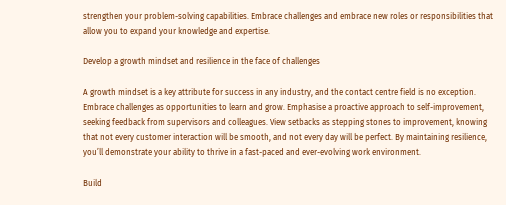strengthen your problem-solving capabilities. Embrace challenges and embrace new roles or responsibilities that allow you to expand your knowledge and expertise.

Develop a growth mindset and resilience in the face of challenges

A growth mindset is a key attribute for success in any industry, and the contact centre field is no exception. Embrace challenges as opportunities to learn and grow. Emphasise a proactive approach to self-improvement, seeking feedback from supervisors and colleagues. View setbacks as stepping stones to improvement, knowing that not every customer interaction will be smooth, and not every day will be perfect. By maintaining resilience, you’ll demonstrate your ability to thrive in a fast-paced and ever-evolving work environment.

Build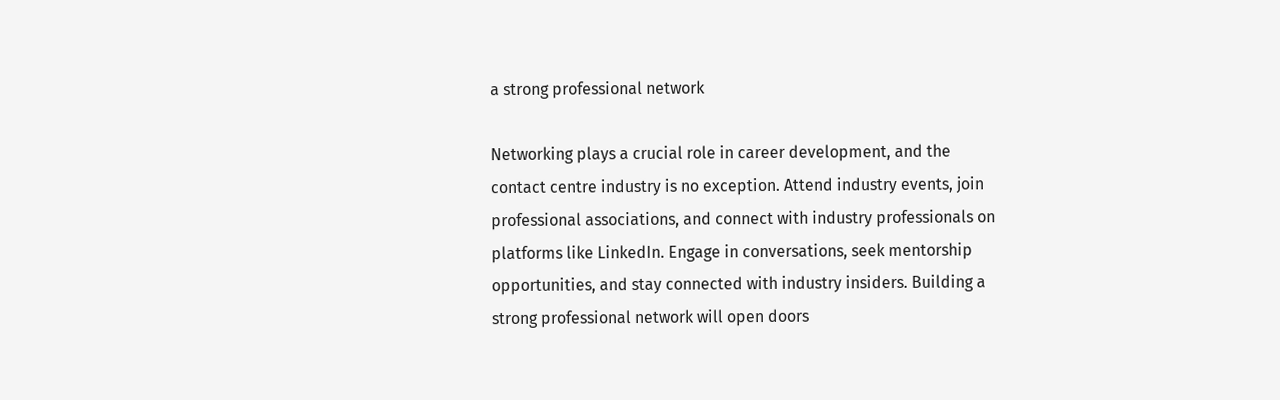a strong professional network

Networking plays a crucial role in career development, and the contact centre industry is no exception. Attend industry events, join professional associations, and connect with industry professionals on platforms like LinkedIn. Engage in conversations, seek mentorship opportunities, and stay connected with industry insiders. Building a strong professional network will open doors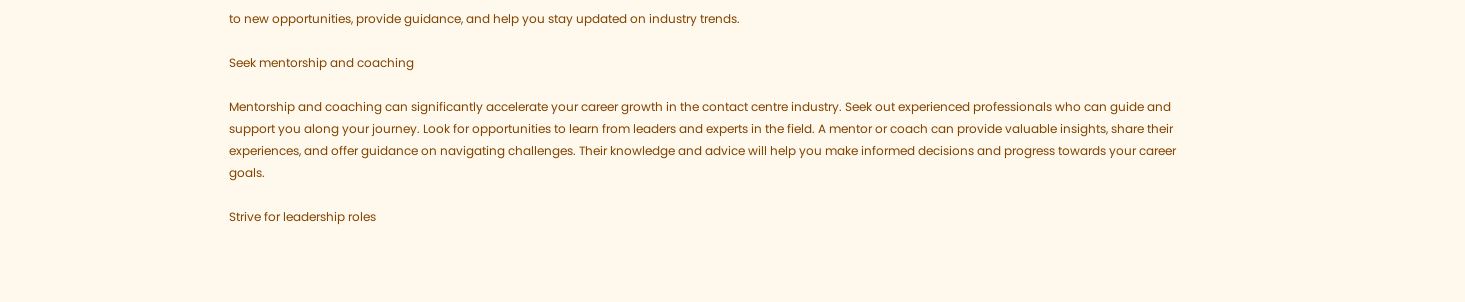to new opportunities, provide guidance, and help you stay updated on industry trends.

Seek mentorship and coaching

Mentorship and coaching can significantly accelerate your career growth in the contact centre industry. Seek out experienced professionals who can guide and support you along your journey. Look for opportunities to learn from leaders and experts in the field. A mentor or coach can provide valuable insights, share their experiences, and offer guidance on navigating challenges. Their knowledge and advice will help you make informed decisions and progress towards your career goals.

Strive for leadership roles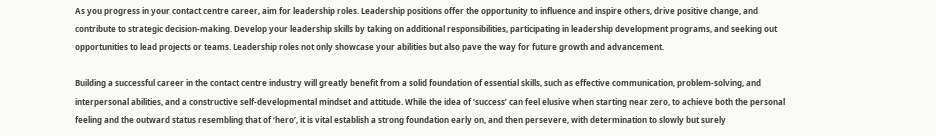As you progress in your contact centre career, aim for leadership roles. Leadership positions offer the opportunity to influence and inspire others, drive positive change, and contribute to strategic decision-making. Develop your leadership skills by taking on additional responsibilities, participating in leadership development programs, and seeking out opportunities to lead projects or teams. Leadership roles not only showcase your abilities but also pave the way for future growth and advancement.

Building a successful career in the contact centre industry will greatly benefit from a solid foundation of essential skills, such as effective communication, problem-solving, and interpersonal abilities, and a constructive self-developmental mindset and attitude. While the idea of ‘success’ can feel elusive when starting near zero, to achieve both the personal feeling and the outward status resembling that of ‘hero’, it is vital establish a strong foundation early on, and then persevere, with determination to slowly but surely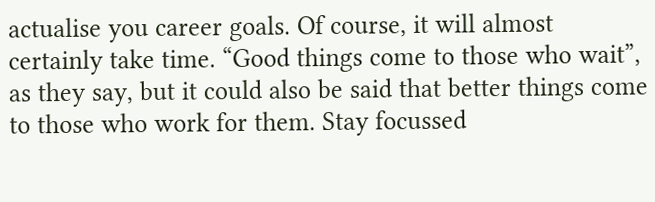actualise you career goals. Of course, it will almost certainly take time. “Good things come to those who wait”, as they say, but it could also be said that better things come to those who work for them. Stay focussed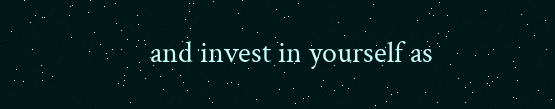and invest in yourself as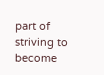part of striving to become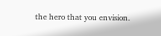the hero that you envision.